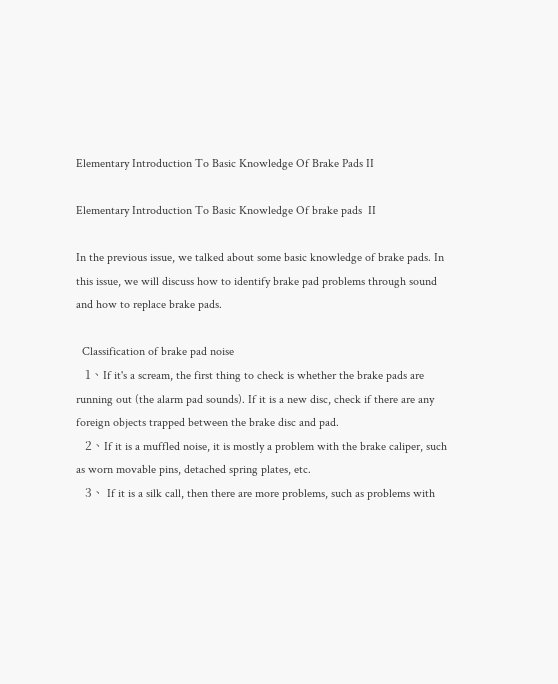Elementary Introduction To Basic Knowledge Of Brake Pads II

Elementary Introduction To Basic Knowledge Of brake pads  II

In the previous issue, we talked about some basic knowledge of brake pads. In this issue, we will discuss how to identify brake pad problems through sound and how to replace brake pads.

  Classification of brake pad noise
   1、If it's a scream, the first thing to check is whether the brake pads are running out (the alarm pad sounds). If it is a new disc, check if there are any foreign objects trapped between the brake disc and pad.
   2、If it is a muffled noise, it is mostly a problem with the brake caliper, such as worn movable pins, detached spring plates, etc.
   3、 If it is a silk call, then there are more problems, such as problems with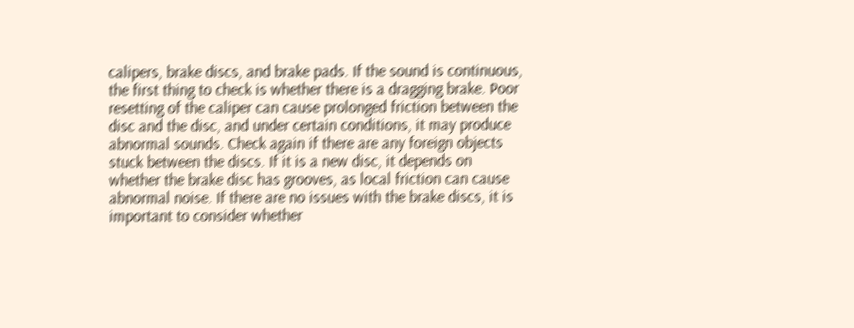calipers, brake discs, and brake pads. If the sound is continuous, the first thing to check is whether there is a dragging brake. Poor resetting of the caliper can cause prolonged friction between the disc and the disc, and under certain conditions, it may produce abnormal sounds. Check again if there are any foreign objects stuck between the discs. If it is a new disc, it depends on whether the brake disc has grooves, as local friction can cause abnormal noise. If there are no issues with the brake discs, it is important to consider whether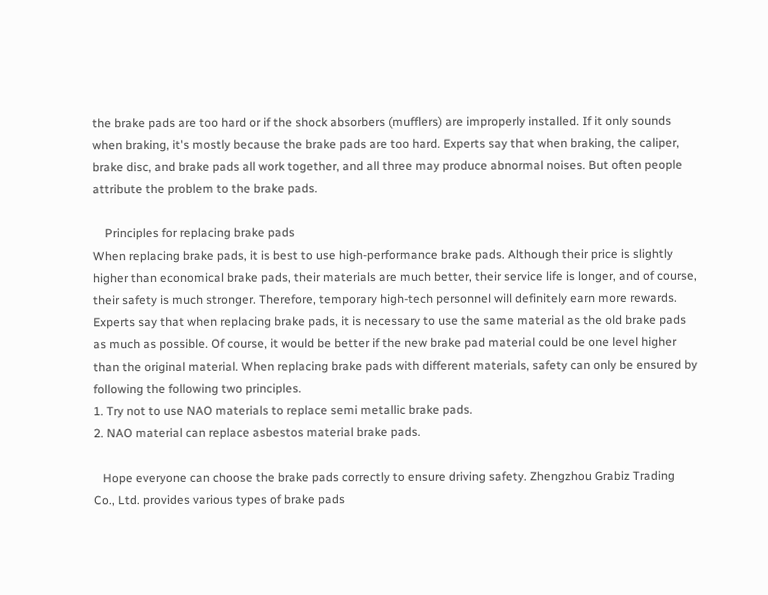the brake pads are too hard or if the shock absorbers (mufflers) are improperly installed. If it only sounds when braking, it's mostly because the brake pads are too hard. Experts say that when braking, the caliper, brake disc, and brake pads all work together, and all three may produce abnormal noises. But often people attribute the problem to the brake pads.

    Principles for replacing brake pads
When replacing brake pads, it is best to use high-performance brake pads. Although their price is slightly higher than economical brake pads, their materials are much better, their service life is longer, and of course, their safety is much stronger. Therefore, temporary high-tech personnel will definitely earn more rewards.
Experts say that when replacing brake pads, it is necessary to use the same material as the old brake pads as much as possible. Of course, it would be better if the new brake pad material could be one level higher than the original material. When replacing brake pads with different materials, safety can only be ensured by following the following two principles.
1. Try not to use NAO materials to replace semi metallic brake pads.
2. NAO material can replace asbestos material brake pads.

   Hope everyone can choose the brake pads correctly to ensure driving safety. Zhengzhou Grabiz Trading Co., Ltd. provides various types of brake pads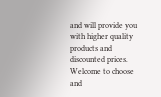and will provide you with higher quality products and discounted prices. Welcome to choose and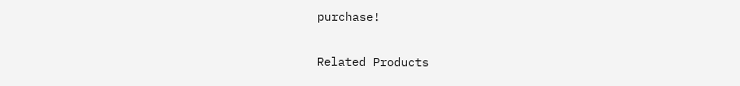purchase!

Related Products